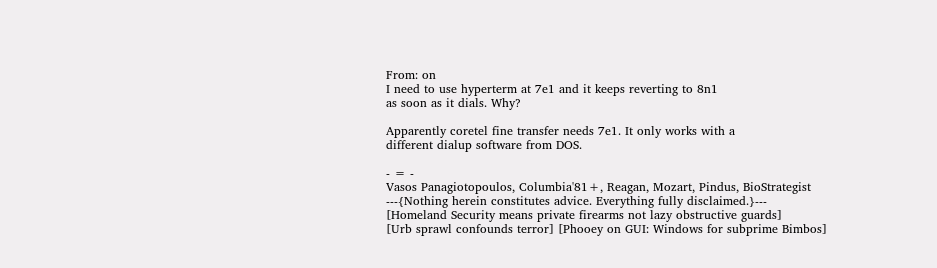From: on
I need to use hyperterm at 7e1 and it keeps reverting to 8n1
as soon as it dials. Why?

Apparently coretel fine transfer needs 7e1. It only works with a
different dialup software from DOS.

- = -
Vasos Panagiotopoulos, Columbia'81+, Reagan, Mozart, Pindus, BioStrategist
---{Nothing herein constitutes advice. Everything fully disclaimed.}---
[Homeland Security means private firearms not lazy obstructive guards]
[Urb sprawl confounds terror] [Phooey on GUI: Windows for subprime Bimbos]